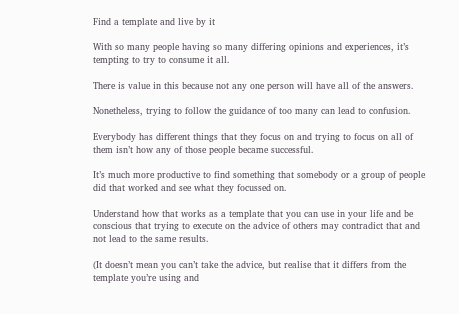Find a template and live by it

With so many people having so many differing opinions and experiences, it’s tempting to try to consume it all.

There is value in this because not any one person will have all of the answers.

Nonetheless, trying to follow the guidance of too many can lead to confusion.

Everybody has different things that they focus on and trying to focus on all of them isn’t how any of those people became successful.

It’s much more productive to find something that somebody or a group of people did that worked and see what they focussed on.

Understand how that works as a template that you can use in your life and be conscious that trying to execute on the advice of others may contradict that and not lead to the same results.

(It doesn’t mean you can’t take the advice, but realise that it differs from the template you’re using and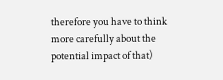therefore you have to think more carefully about the potential impact of that)